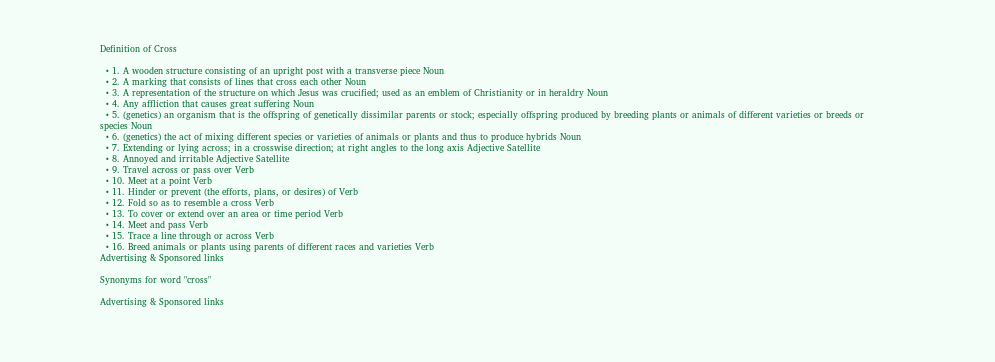Definition of Cross

  • 1. A wooden structure consisting of an upright post with a transverse piece Noun
  • 2. A marking that consists of lines that cross each other Noun
  • 3. A representation of the structure on which Jesus was crucified; used as an emblem of Christianity or in heraldry Noun
  • 4. Any affliction that causes great suffering Noun
  • 5. (genetics) an organism that is the offspring of genetically dissimilar parents or stock; especially offspring produced by breeding plants or animals of different varieties or breeds or species Noun
  • 6. (genetics) the act of mixing different species or varieties of animals or plants and thus to produce hybrids Noun
  • 7. Extending or lying across; in a crosswise direction; at right angles to the long axis Adjective Satellite
  • 8. Annoyed and irritable Adjective Satellite
  • 9. Travel across or pass over Verb
  • 10. Meet at a point Verb
  • 11. Hinder or prevent (the efforts, plans, or desires) of Verb
  • 12. Fold so as to resemble a cross Verb
  • 13. To cover or extend over an area or time period Verb
  • 14. Meet and pass Verb
  • 15. Trace a line through or across Verb
  • 16. Breed animals or plants using parents of different races and varieties Verb
Advertising & Sponsored links

Synonyms for word "cross"

Advertising & Sponsored links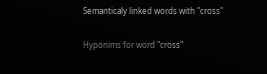Semanticaly linked words with "cross"

Hyponims for word "cross"